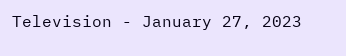Television - January 27, 2023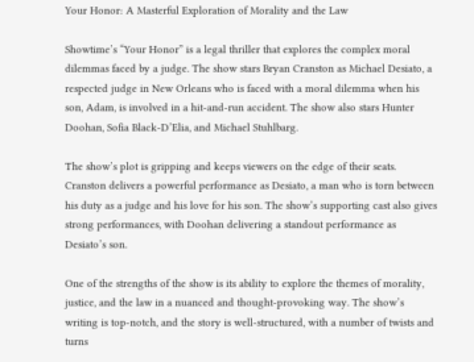Your Honor: A Masterful Exploration of Morality and the Law

Showtime’s “Your Honor” is a legal thriller that explores the complex moral dilemmas faced by a judge. The show stars Bryan Cranston as Michael Desiato, a respected judge in New Orleans who is faced with a moral dilemma when his son, Adam, is involved in a hit-and-run accident. The show also stars Hunter Doohan, Sofia Black-D’Elia, and Michael Stuhlbarg.

The show’s plot is gripping and keeps viewers on the edge of their seats. Cranston delivers a powerful performance as Desiato, a man who is torn between his duty as a judge and his love for his son. The show’s supporting cast also gives strong performances, with Doohan delivering a standout performance as Desiato’s son.

One of the strengths of the show is its ability to explore the themes of morality, justice, and the law in a nuanced and thought-provoking way. The show’s writing is top-notch, and the story is well-structured, with a number of twists and turns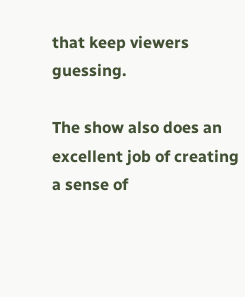that keep viewers guessing.

The show also does an excellent job of creating a sense of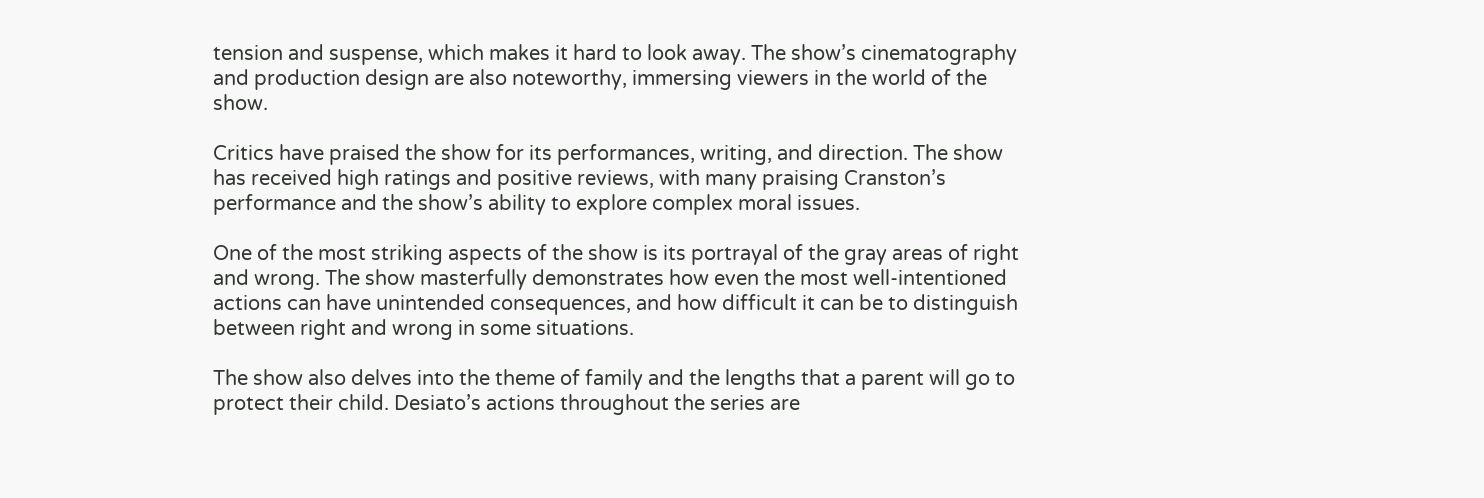tension and suspense, which makes it hard to look away. The show’s cinematography and production design are also noteworthy, immersing viewers in the world of the show.

Critics have praised the show for its performances, writing, and direction. The show has received high ratings and positive reviews, with many praising Cranston’s performance and the show’s ability to explore complex moral issues.

One of the most striking aspects of the show is its portrayal of the gray areas of right and wrong. The show masterfully demonstrates how even the most well-intentioned actions can have unintended consequences, and how difficult it can be to distinguish between right and wrong in some situations.

The show also delves into the theme of family and the lengths that a parent will go to protect their child. Desiato’s actions throughout the series are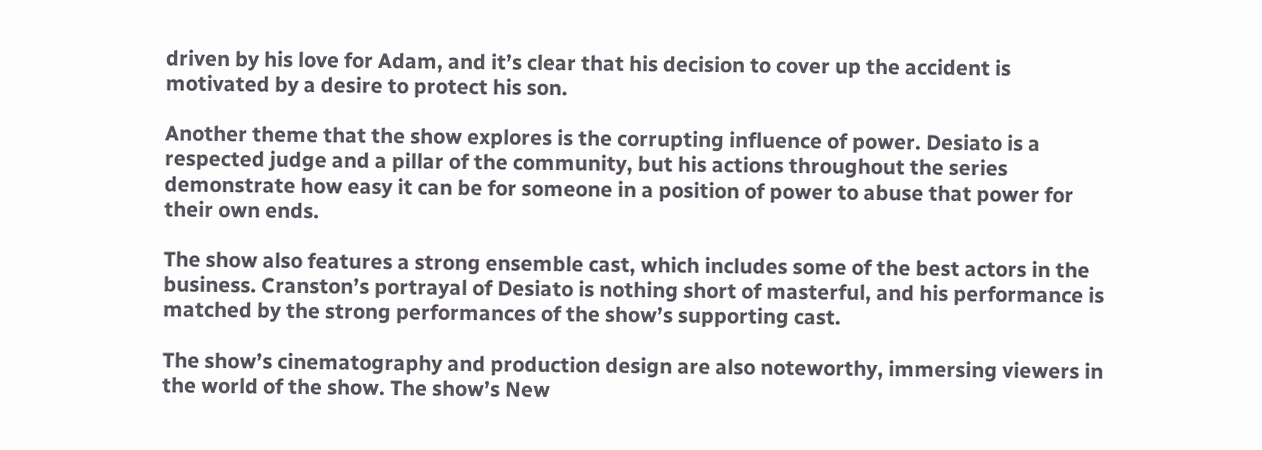driven by his love for Adam, and it’s clear that his decision to cover up the accident is motivated by a desire to protect his son.

Another theme that the show explores is the corrupting influence of power. Desiato is a respected judge and a pillar of the community, but his actions throughout the series demonstrate how easy it can be for someone in a position of power to abuse that power for their own ends.

The show also features a strong ensemble cast, which includes some of the best actors in the business. Cranston’s portrayal of Desiato is nothing short of masterful, and his performance is matched by the strong performances of the show’s supporting cast.

The show’s cinematography and production design are also noteworthy, immersing viewers in the world of the show. The show’s New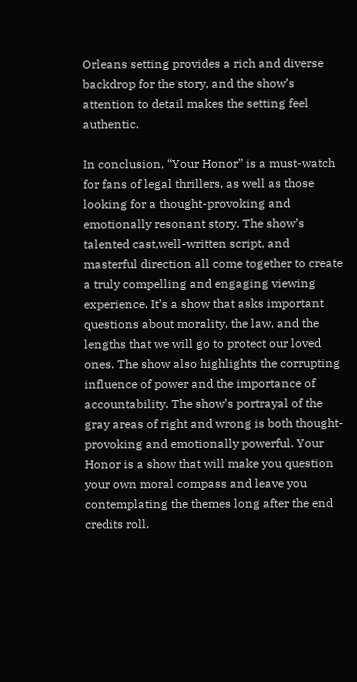Orleans setting provides a rich and diverse backdrop for the story, and the show’s attention to detail makes the setting feel authentic.

In conclusion, “Your Honor” is a must-watch for fans of legal thrillers, as well as those looking for a thought-provoking and emotionally resonant story. The show’s talented cast,well-written script, and masterful direction all come together to create a truly compelling and engaging viewing experience. It’s a show that asks important questions about morality, the law, and the lengths that we will go to protect our loved ones. The show also highlights the corrupting influence of power and the importance of accountability. The show’s portrayal of the gray areas of right and wrong is both thought-provoking and emotionally powerful. Your Honor is a show that will make you question your own moral compass and leave you contemplating the themes long after the end credits roll.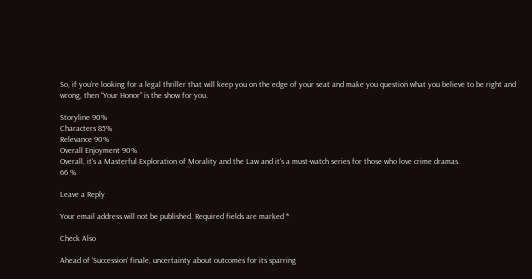So, if you’re looking for a legal thriller that will keep you on the edge of your seat and make you question what you believe to be right and wrong, then “Your Honor” is the show for you.

Storyline 90%
Characters 85%
Relevance 90%
Overall Enjoyment 90%
Overall, it's a Masterful Exploration of Morality and the Law and it's a must-watch series for those who love crime dramas.
66 %

Leave a Reply

Your email address will not be published. Required fields are marked *

Check Also

Ahead of ‘Succession’ finale, uncertainty about outcomes for its sparring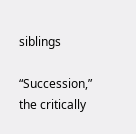siblings

“Succession,” the critically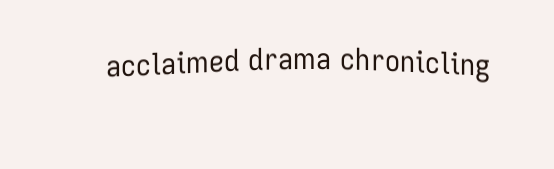acclaimed drama chronicling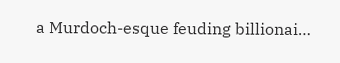a Murdoch-esque feuding billionai…